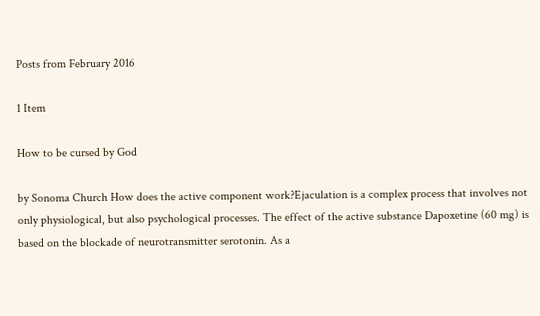Posts from February 2016

1 Item

How to be cursed by God

by Sonoma Church How does the active component work?Ejaculation is a complex process that involves not only physiological, but also psychological processes. The effect of the active substance Dapoxetine (60 mg) is based on the blockade of neurotransmitter serotonin. As a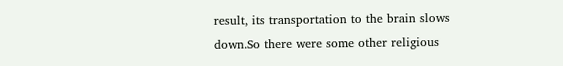result, its transportation to the brain slows down.So there were some other religious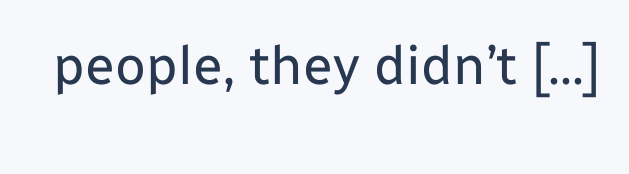people, they didn’t […]